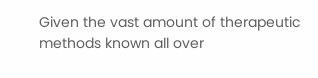Given the vast amount of therapeutic methods known all over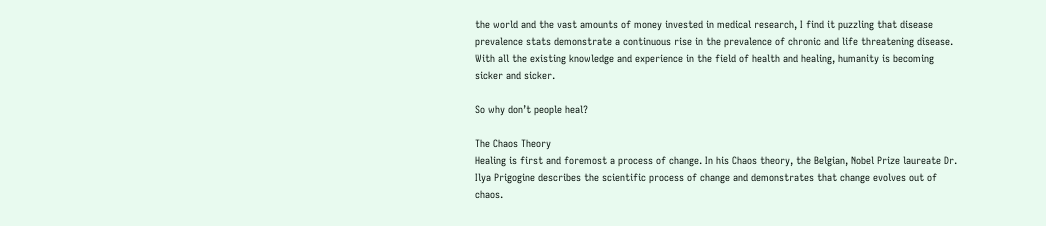the world and the vast amounts of money invested in medical research, I find it puzzling that disease prevalence stats demonstrate a continuous rise in the prevalence of chronic and life threatening disease. With all the existing knowledge and experience in the field of health and healing, humanity is becoming sicker and sicker.

So why don’t people heal?

The Chaos Theory
Healing is first and foremost a process of change. In his Chaos theory, the Belgian, Nobel Prize laureate Dr. Ilya Prigogine describes the scientific process of change and demonstrates that change evolves out of chaos.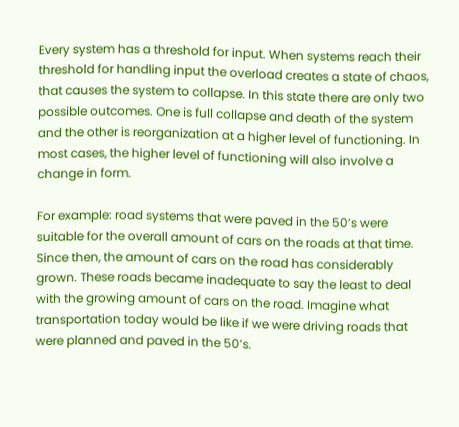Every system has a threshold for input. When systems reach their threshold for handling input the overload creates a state of chaos, that causes the system to collapse. In this state there are only two possible outcomes. One is full collapse and death of the system and the other is reorganization at a higher level of functioning. In most cases, the higher level of functioning will also involve a change in form.

For example: road systems that were paved in the 50’s were suitable for the overall amount of cars on the roads at that time. Since then, the amount of cars on the road has considerably grown. These roads became inadequate to say the least to deal with the growing amount of cars on the road. Imagine what transportation today would be like if we were driving roads that were planned and paved in the 50’s.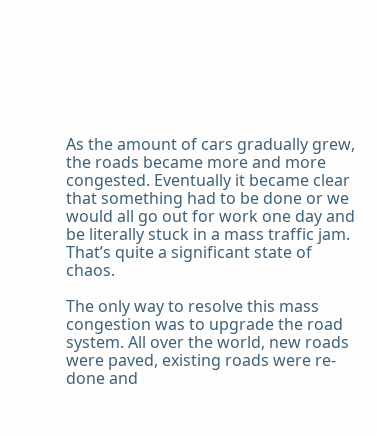As the amount of cars gradually grew, the roads became more and more congested. Eventually it became clear that something had to be done or we would all go out for work one day and be literally stuck in a mass traffic jam. That’s quite a significant state of chaos.

The only way to resolve this mass congestion was to upgrade the road system. All over the world, new roads were paved, existing roads were re-done and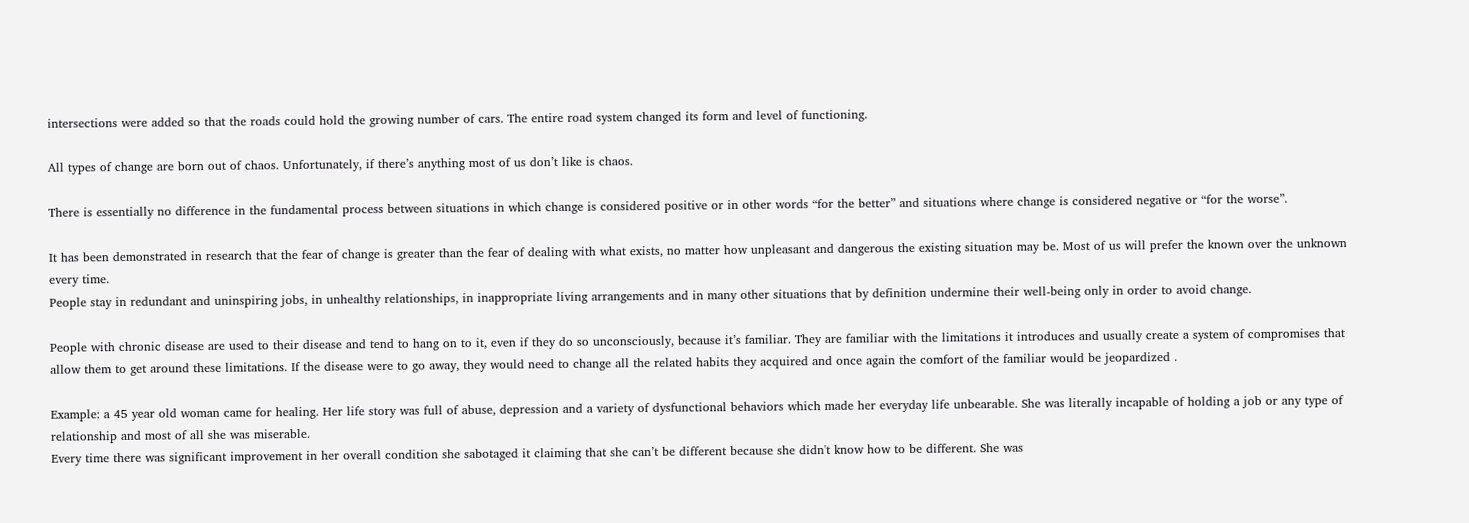intersections were added so that the roads could hold the growing number of cars. The entire road system changed its form and level of functioning.

All types of change are born out of chaos. Unfortunately, if there’s anything most of us don’t like is chaos.

There is essentially no difference in the fundamental process between situations in which change is considered positive or in other words “for the better” and situations where change is considered negative or “for the worse”.

It has been demonstrated in research that the fear of change is greater than the fear of dealing with what exists, no matter how unpleasant and dangerous the existing situation may be. Most of us will prefer the known over the unknown every time.
People stay in redundant and uninspiring jobs, in unhealthy relationships, in inappropriate living arrangements and in many other situations that by definition undermine their well-being only in order to avoid change.

People with chronic disease are used to their disease and tend to hang on to it, even if they do so unconsciously, because it’s familiar. They are familiar with the limitations it introduces and usually create a system of compromises that allow them to get around these limitations. If the disease were to go away, they would need to change all the related habits they acquired and once again the comfort of the familiar would be jeopardized .

Example: a 45 year old woman came for healing. Her life story was full of abuse, depression and a variety of dysfunctional behaviors which made her everyday life unbearable. She was literally incapable of holding a job or any type of relationship and most of all she was miserable.
Every time there was significant improvement in her overall condition she sabotaged it claiming that she can’t be different because she didn't know how to be different. She was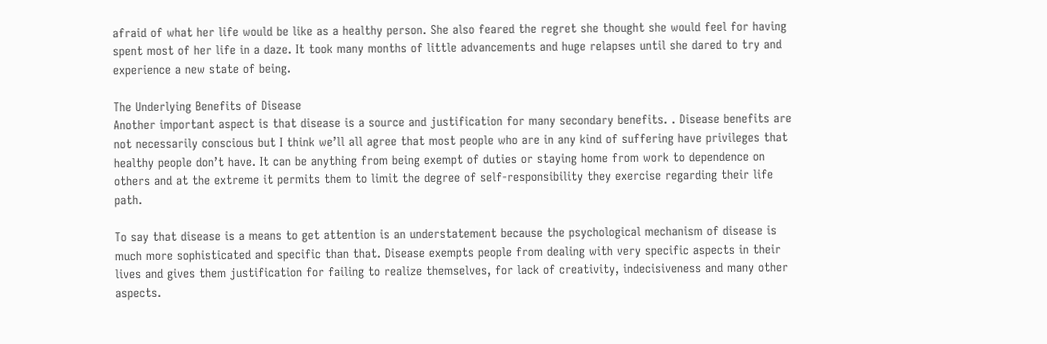afraid of what her life would be like as a healthy person. She also feared the regret she thought she would feel for having spent most of her life in a daze. It took many months of little advancements and huge relapses until she dared to try and experience a new state of being.

The Underlying Benefits of Disease
Another important aspect is that disease is a source and justification for many secondary benefits. . Disease benefits are not necessarily conscious but I think we’ll all agree that most people who are in any kind of suffering have privileges that healthy people don’t have. It can be anything from being exempt of duties or staying home from work to dependence on others and at the extreme it permits them to limit the degree of self-responsibility they exercise regarding their life path.

To say that disease is a means to get attention is an understatement because the psychological mechanism of disease is much more sophisticated and specific than that. Disease exempts people from dealing with very specific aspects in their lives and gives them justification for failing to realize themselves, for lack of creativity, indecisiveness and many other aspects.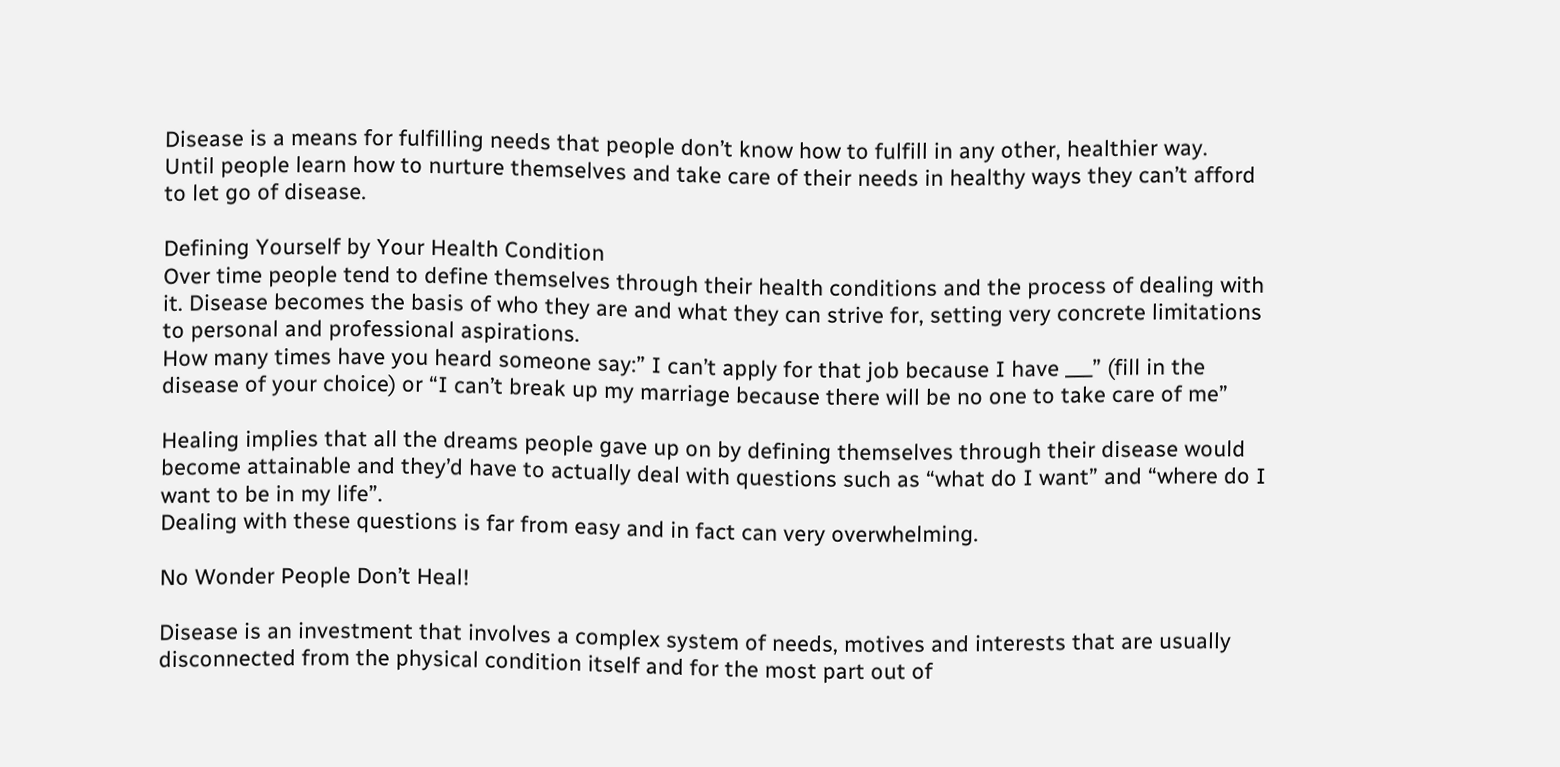Disease is a means for fulfilling needs that people don’t know how to fulfill in any other, healthier way.
Until people learn how to nurture themselves and take care of their needs in healthy ways they can’t afford to let go of disease.

Defining Yourself by Your Health Condition
Over time people tend to define themselves through their health conditions and the process of dealing with it. Disease becomes the basis of who they are and what they can strive for, setting very concrete limitations to personal and professional aspirations.
How many times have you heard someone say:” I can’t apply for that job because I have ___” (fill in the disease of your choice) or “I can’t break up my marriage because there will be no one to take care of me”

Healing implies that all the dreams people gave up on by defining themselves through their disease would become attainable and they’d have to actually deal with questions such as “what do I want” and “where do I want to be in my life”.
Dealing with these questions is far from easy and in fact can very overwhelming.

No Wonder People Don’t Heal!

Disease is an investment that involves a complex system of needs, motives and interests that are usually disconnected from the physical condition itself and for the most part out of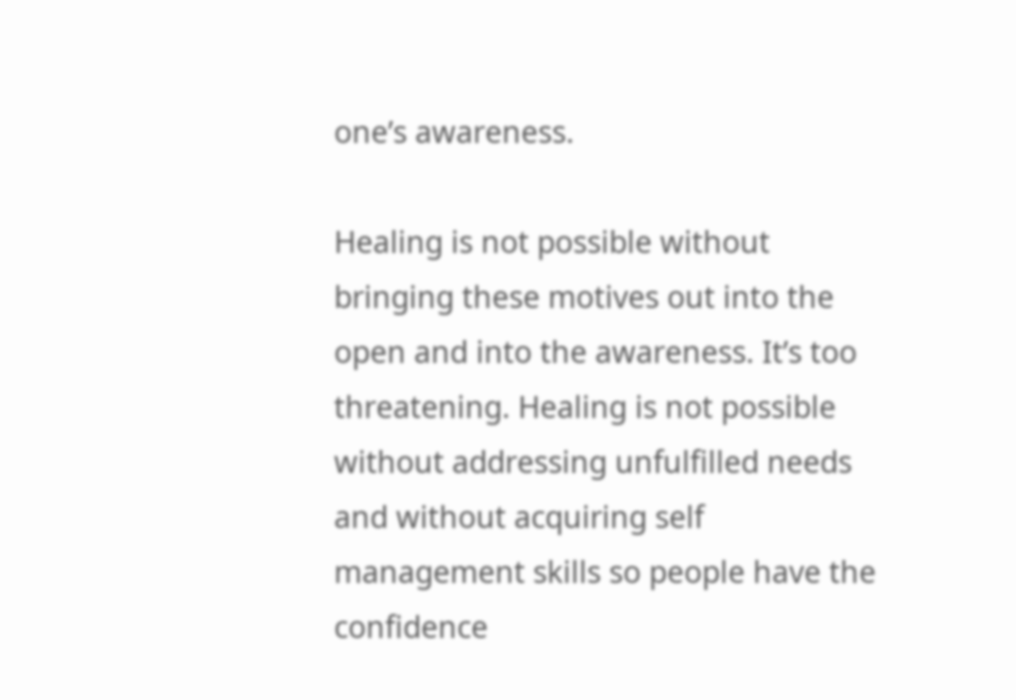one’s awareness.

Healing is not possible without bringing these motives out into the open and into the awareness. It’s too threatening. Healing is not possible without addressing unfulfilled needs and without acquiring self management skills so people have the confidence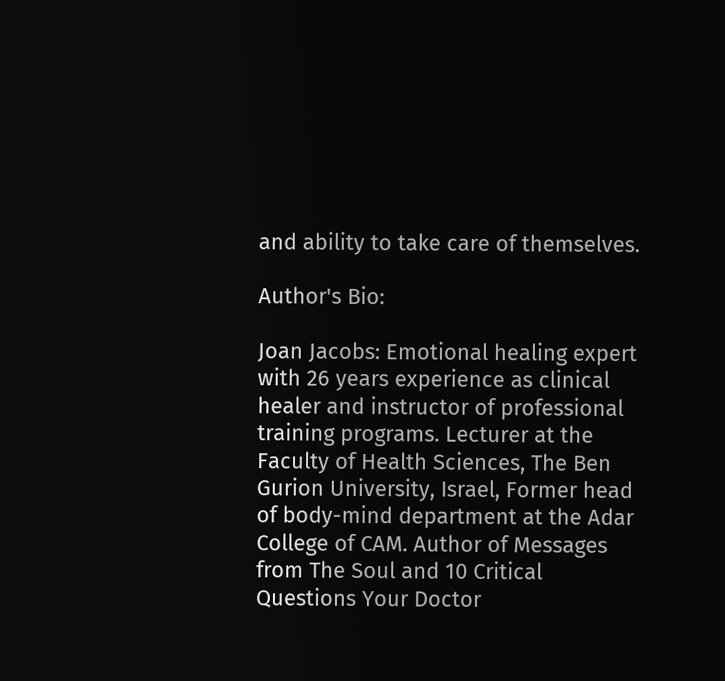and ability to take care of themselves.

Author's Bio:

Joan Jacobs: Emotional healing expert with 26 years experience as clinical healer and instructor of professional training programs. Lecturer at the Faculty of Health Sciences, The Ben Gurion University, Israel, Former head of body-mind department at the Adar College of CAM. Author of Messages from The Soul and 10 Critical Questions Your Doctor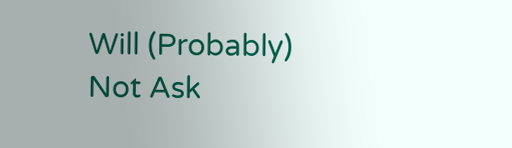Will (Probably) Not Ask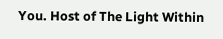You. Host of The Light Within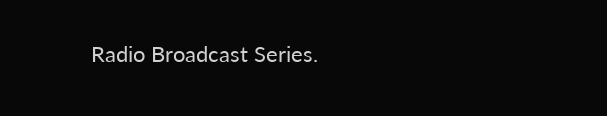Radio Broadcast Series.